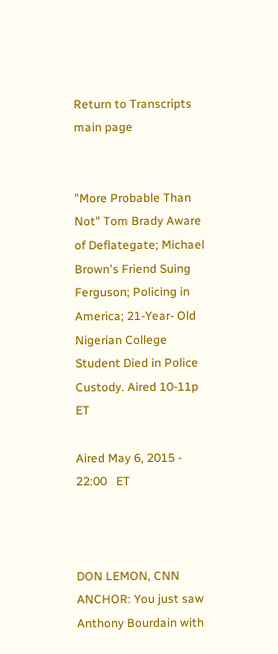Return to Transcripts main page


"More Probable Than Not" Tom Brady Aware of Deflategate; Michael Brown's Friend Suing Ferguson; Policing in America; 21-Year- Old Nigerian College Student Died in Police Custody. Aired 10-11p ET

Aired May 6, 2015 - 22:00   ET



DON LEMON, CNN ANCHOR: You just saw Anthony Bourdain with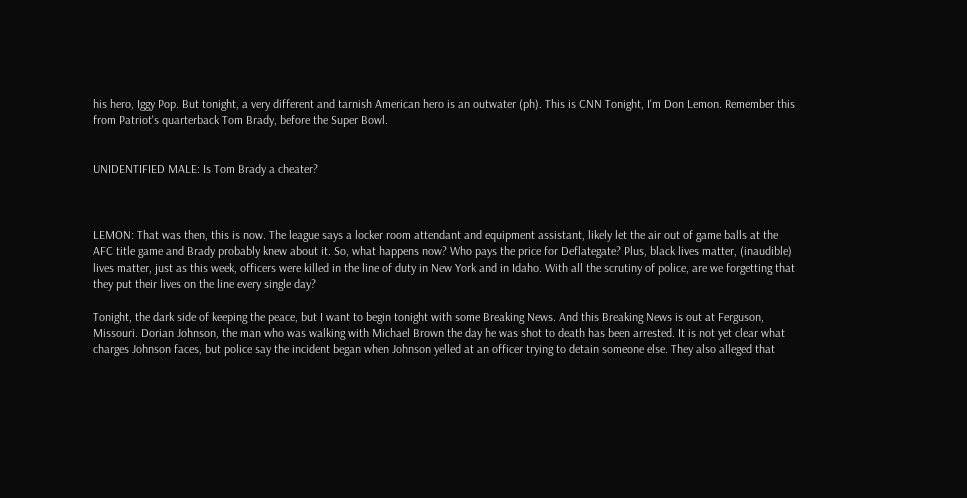his hero, Iggy Pop. But tonight, a very different and tarnish American hero is an outwater (ph). This is CNN Tonight, I'm Don Lemon. Remember this from Patriot's quarterback Tom Brady, before the Super Bowl.


UNIDENTIFIED MALE: Is Tom Brady a cheater?



LEMON: That was then, this is now. The league says a locker room attendant and equipment assistant, likely let the air out of game balls at the AFC title game and Brady probably knew about it. So, what happens now? Who pays the price for Deflategate? Plus, black lives matter, (inaudible) lives matter, just as this week, officers were killed in the line of duty in New York and in Idaho. With all the scrutiny of police, are we forgetting that they put their lives on the line every single day?

Tonight, the dark side of keeping the peace, but I want to begin tonight with some Breaking News. And this Breaking News is out at Ferguson, Missouri. Dorian Johnson, the man who was walking with Michael Brown the day he was shot to death has been arrested. It is not yet clear what charges Johnson faces, but police say the incident began when Johnson yelled at an officer trying to detain someone else. They also alleged that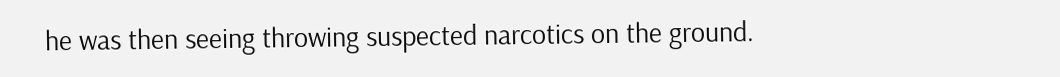he was then seeing throwing suspected narcotics on the ground.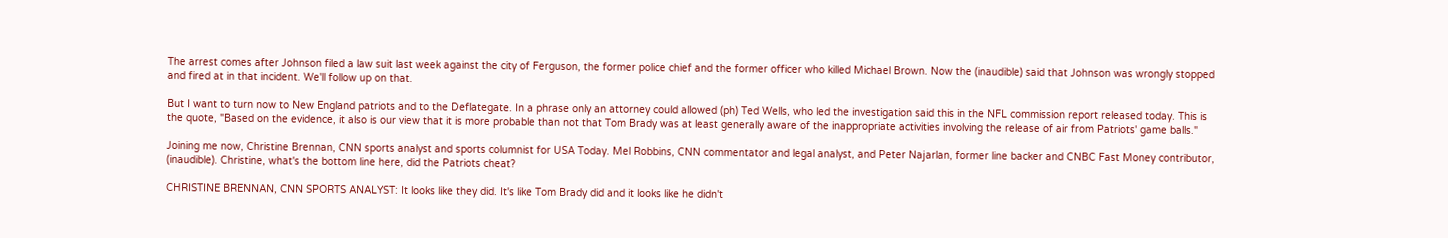The arrest comes after Johnson filed a law suit last week against the city of Ferguson, the former police chief and the former officer who killed Michael Brown. Now the (inaudible) said that Johnson was wrongly stopped and fired at in that incident. We'll follow up on that.

But I want to turn now to New England patriots and to the Deflategate. In a phrase only an attorney could allowed (ph) Ted Wells, who led the investigation said this in the NFL commission report released today. This is the quote, "Based on the evidence, it also is our view that it is more probable than not that Tom Brady was at least generally aware of the inappropriate activities involving the release of air from Patriots' game balls."

Joining me now, Christine Brennan, CNN sports analyst and sports columnist for USA Today. Mel Robbins, CNN commentator and legal analyst, and Peter Najarlan, former line backer and CNBC Fast Money contributor, (inaudible). Christine, what's the bottom line here, did the Patriots cheat?

CHRISTINE BRENNAN, CNN SPORTS ANALYST: It looks like they did. It's like Tom Brady did and it looks like he didn't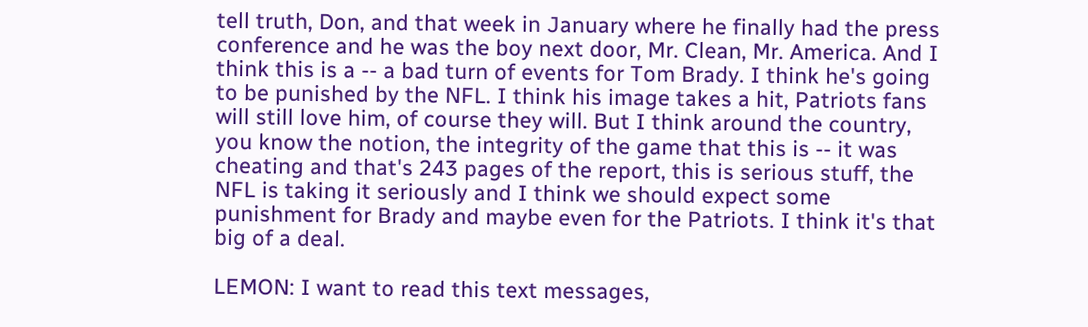tell truth, Don, and that week in January where he finally had the press conference and he was the boy next door, Mr. Clean, Mr. America. And I think this is a -- a bad turn of events for Tom Brady. I think he's going to be punished by the NFL. I think his image takes a hit, Patriots fans will still love him, of course they will. But I think around the country, you know the notion, the integrity of the game that this is -- it was cheating and that's 243 pages of the report, this is serious stuff, the NFL is taking it seriously and I think we should expect some punishment for Brady and maybe even for the Patriots. I think it's that big of a deal.

LEMON: I want to read this text messages,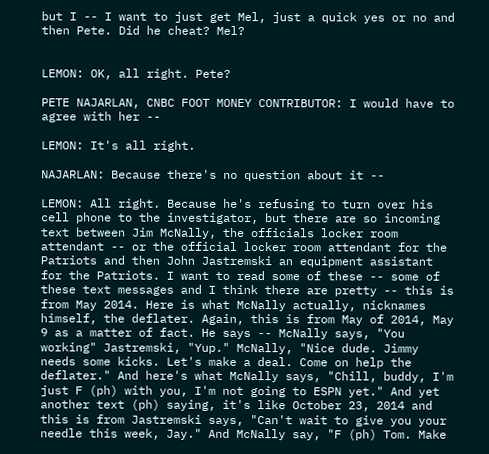but I -- I want to just get Mel, just a quick yes or no and then Pete. Did he cheat? Mel?


LEMON: OK, all right. Pete?

PETE NAJARLAN, CNBC FOOT MONEY CONTRIBUTOR: I would have to agree with her --

LEMON: It's all right.

NAJARLAN: Because there's no question about it --

LEMON: All right. Because he's refusing to turn over his cell phone to the investigator, but there are so incoming text between Jim McNally, the officials locker room attendant -- or the official locker room attendant for the Patriots and then John Jastremski an equipment assistant for the Patriots. I want to read some of these -- some of these text messages and I think there are pretty -- this is from May 2014. Here is what McNally actually, nicknames himself, the deflater. Again, this is from May of 2014, May 9 as a matter of fact. He says -- McNally says, "You working" Jastremski, "Yup." McNally, "Nice dude. Jimmy needs some kicks. Let's make a deal. Come on help the deflater." And here's what McNally says, "Chill, buddy, I'm just F (ph) with you, I'm not going to ESPN yet." And yet another text (ph) saying, it's like October 23, 2014 and this is from Jastremski says, "Can't wait to give you your needle this week, Jay." And McNally say, "F (ph) Tom. Make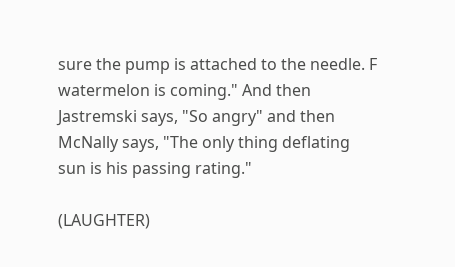sure the pump is attached to the needle. F watermelon is coming." And then Jastremski says, "So angry" and then McNally says, "The only thing deflating sun is his passing rating."

(LAUGHTER)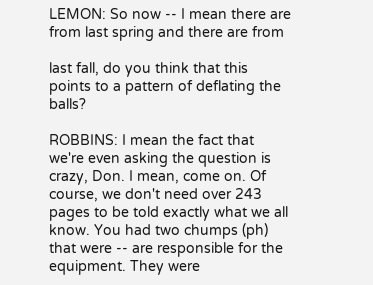LEMON: So now -- I mean there are from last spring and there are from

last fall, do you think that this points to a pattern of deflating the balls?

ROBBINS: I mean the fact that we're even asking the question is crazy, Don. I mean, come on. Of course, we don't need over 243 pages to be told exactly what we all know. You had two chumps (ph) that were -- are responsible for the equipment. They were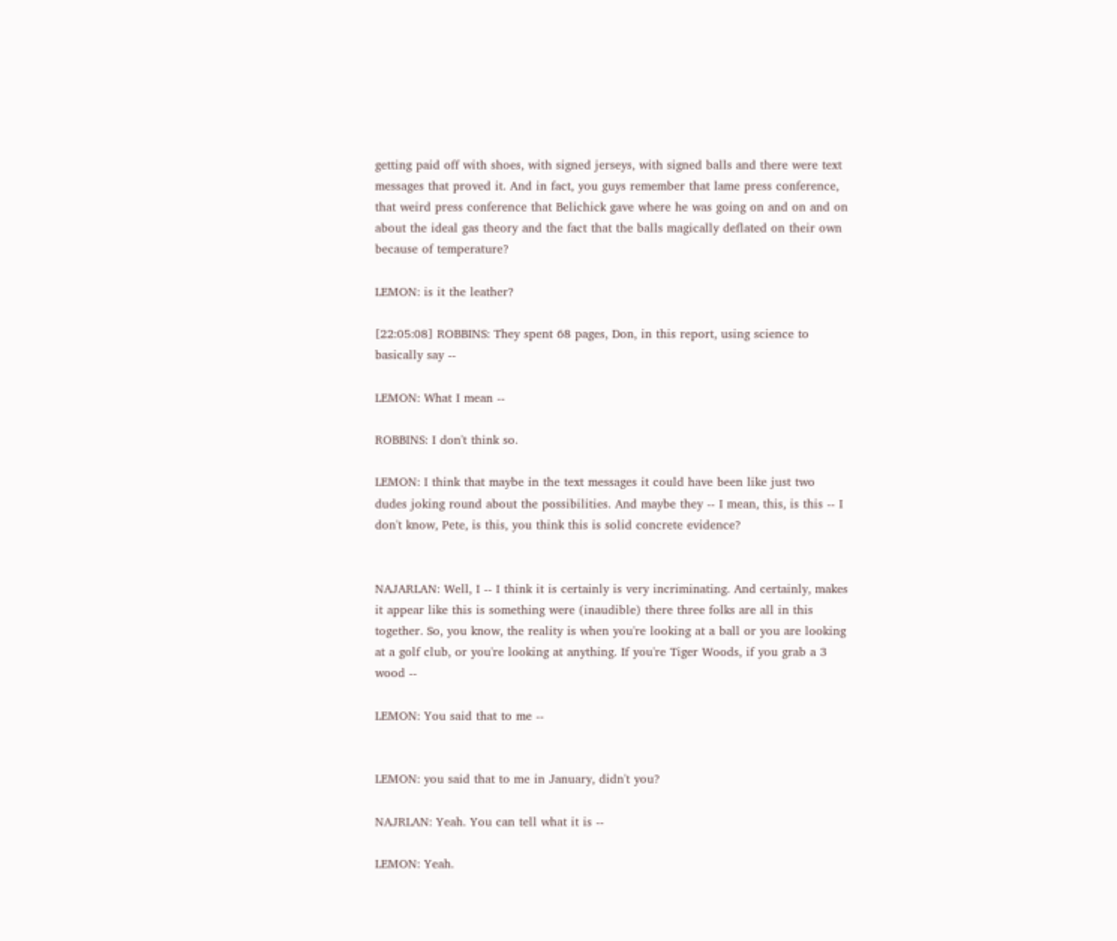getting paid off with shoes, with signed jerseys, with signed balls and there were text messages that proved it. And in fact, you guys remember that lame press conference, that weird press conference that Belichick gave where he was going on and on and on about the ideal gas theory and the fact that the balls magically deflated on their own because of temperature?

LEMON: is it the leather?

[22:05:08] ROBBINS: They spent 68 pages, Don, in this report, using science to basically say --

LEMON: What I mean --

ROBBINS: I don't think so.

LEMON: I think that maybe in the text messages it could have been like just two dudes joking round about the possibilities. And maybe they -- I mean, this, is this -- I don't know, Pete, is this, you think this is solid concrete evidence?


NAJARLAN: Well, I -- I think it is certainly is very incriminating. And certainly, makes it appear like this is something were (inaudible) there three folks are all in this together. So, you know, the reality is when you're looking at a ball or you are looking at a golf club, or you're looking at anything. If you're Tiger Woods, if you grab a 3 wood --

LEMON: You said that to me --


LEMON: you said that to me in January, didn't you?

NAJRLAN: Yeah. You can tell what it is --

LEMON: Yeah.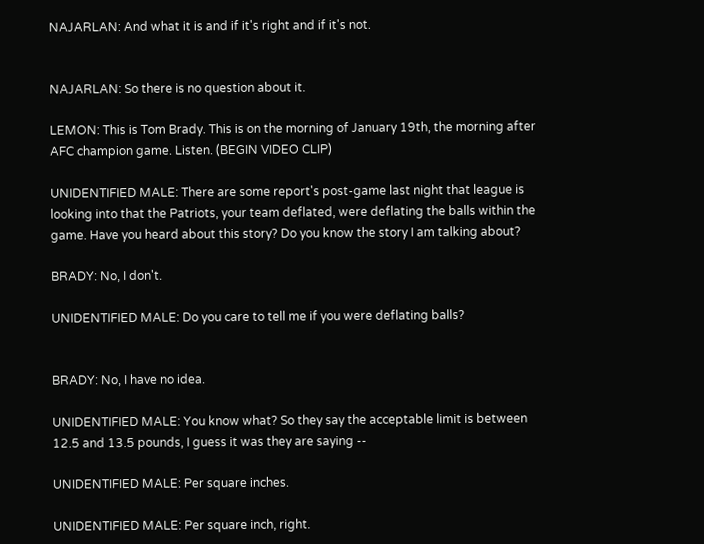NAJARLAN: And what it is and if it's right and if it's not.


NAJARLAN: So there is no question about it.

LEMON: This is Tom Brady. This is on the morning of January 19th, the morning after AFC champion game. Listen. (BEGIN VIDEO CLIP)

UNIDENTIFIED MALE: There are some report's post-game last night that league is looking into that the Patriots, your team deflated, were deflating the balls within the game. Have you heard about this story? Do you know the story I am talking about?

BRADY: No, I don't.

UNIDENTIFIED MALE: Do you care to tell me if you were deflating balls?


BRADY: No, I have no idea.

UNIDENTIFIED MALE: You know what? So they say the acceptable limit is between 12.5 and 13.5 pounds, I guess it was they are saying --

UNIDENTIFIED MALE: Per square inches.

UNIDENTIFIED MALE: Per square inch, right.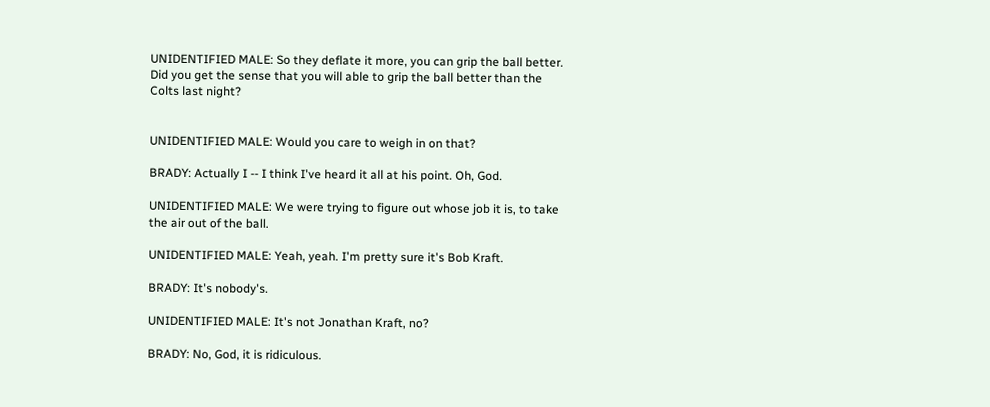UNIDENTIFIED MALE: So they deflate it more, you can grip the ball better. Did you get the sense that you will able to grip the ball better than the Colts last night?


UNIDENTIFIED MALE: Would you care to weigh in on that?

BRADY: Actually I -- I think I've heard it all at his point. Oh, God.

UNIDENTIFIED MALE: We were trying to figure out whose job it is, to take the air out of the ball.

UNIDENTIFIED MALE: Yeah, yeah. I'm pretty sure it's Bob Kraft.

BRADY: It's nobody's.

UNIDENTIFIED MALE: It's not Jonathan Kraft, no?

BRADY: No, God, it is ridiculous.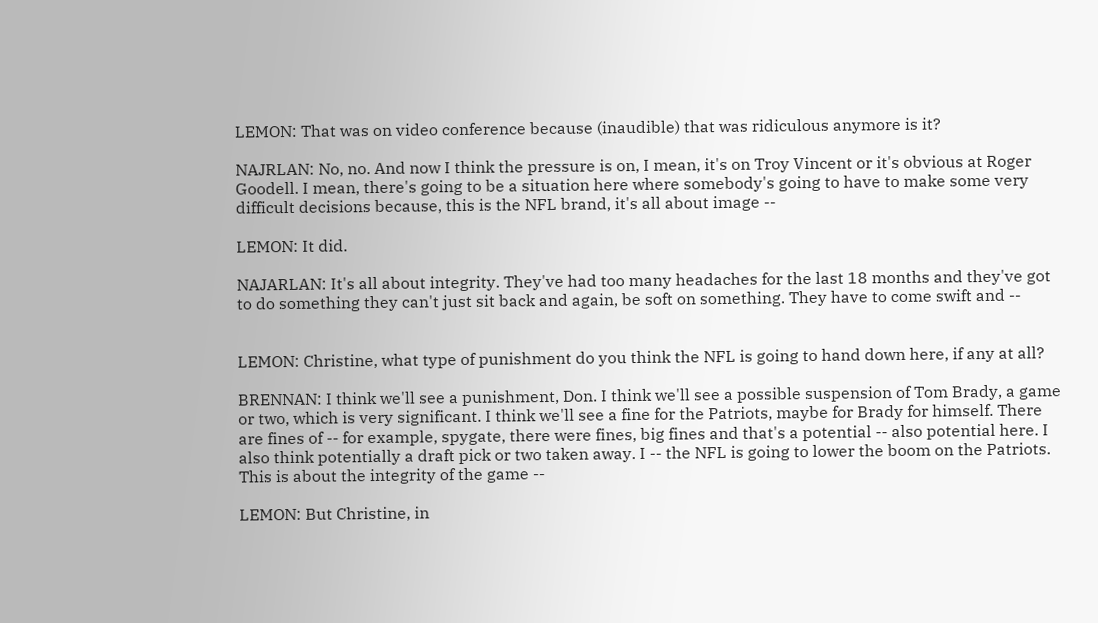LEMON: That was on video conference because (inaudible) that was ridiculous anymore is it?

NAJRLAN: No, no. And now I think the pressure is on, I mean, it's on Troy Vincent or it's obvious at Roger Goodell. I mean, there's going to be a situation here where somebody's going to have to make some very difficult decisions because, this is the NFL brand, it's all about image --

LEMON: It did.

NAJARLAN: It's all about integrity. They've had too many headaches for the last 18 months and they've got to do something they can't just sit back and again, be soft on something. They have to come swift and --


LEMON: Christine, what type of punishment do you think the NFL is going to hand down here, if any at all?

BRENNAN: I think we'll see a punishment, Don. I think we'll see a possible suspension of Tom Brady, a game or two, which is very significant. I think we'll see a fine for the Patriots, maybe for Brady for himself. There are fines of -- for example, spygate, there were fines, big fines and that's a potential -- also potential here. I also think potentially a draft pick or two taken away. I -- the NFL is going to lower the boom on the Patriots. This is about the integrity of the game --

LEMON: But Christine, in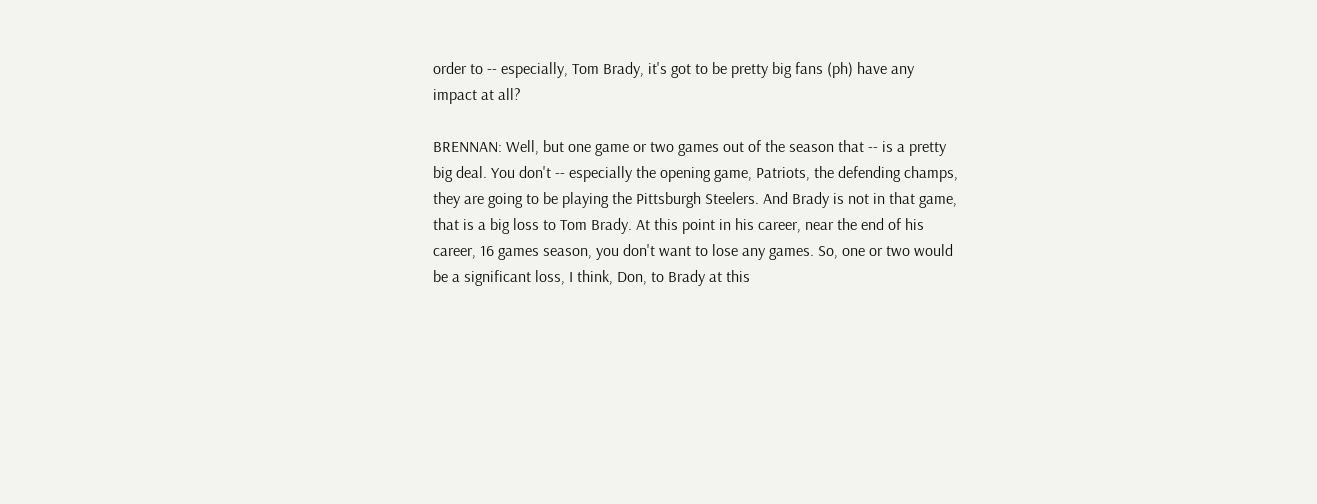order to -- especially, Tom Brady, it's got to be pretty big fans (ph) have any impact at all?

BRENNAN: Well, but one game or two games out of the season that -- is a pretty big deal. You don't -- especially the opening game, Patriots, the defending champs, they are going to be playing the Pittsburgh Steelers. And Brady is not in that game, that is a big loss to Tom Brady. At this point in his career, near the end of his career, 16 games season, you don't want to lose any games. So, one or two would be a significant loss, I think, Don, to Brady at this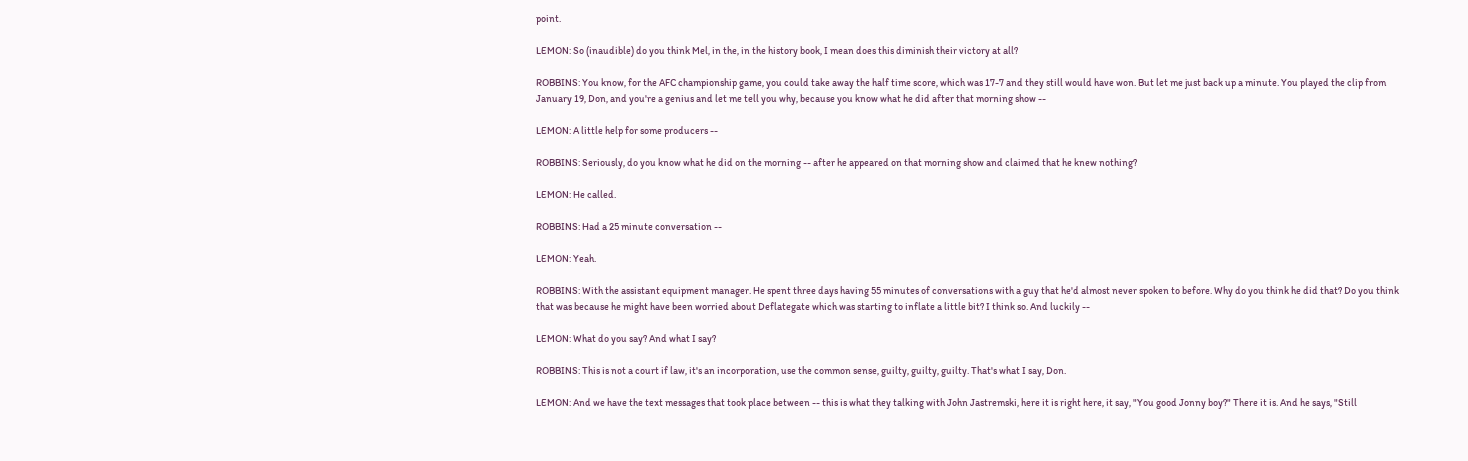point.

LEMON: So (inaudible) do you think Mel, in the, in the history book, I mean does this diminish their victory at all?

ROBBINS: You know, for the AFC championship game, you could take away the half time score, which was 17-7 and they still would have won. But let me just back up a minute. You played the clip from January 19, Don, and you're a genius and let me tell you why, because you know what he did after that morning show --

LEMON: A little help for some producers --

ROBBINS: Seriously, do you know what he did on the morning -- after he appeared on that morning show and claimed that he knew nothing?

LEMON: He called.

ROBBINS: Had a 25 minute conversation --

LEMON: Yeah.

ROBBINS: With the assistant equipment manager. He spent three days having 55 minutes of conversations with a guy that he'd almost never spoken to before. Why do you think he did that? Do you think that was because he might have been worried about Deflategate which was starting to inflate a little bit? I think so. And luckily --

LEMON: What do you say? And what I say?

ROBBINS: This is not a court if law, it's an incorporation, use the common sense, guilty, guilty, guilty. That's what I say, Don.

LEMON: And we have the text messages that took place between -- this is what they talking with John Jastremski, here it is right here, it say, "You good Jonny boy?" There it is. And he says, "Still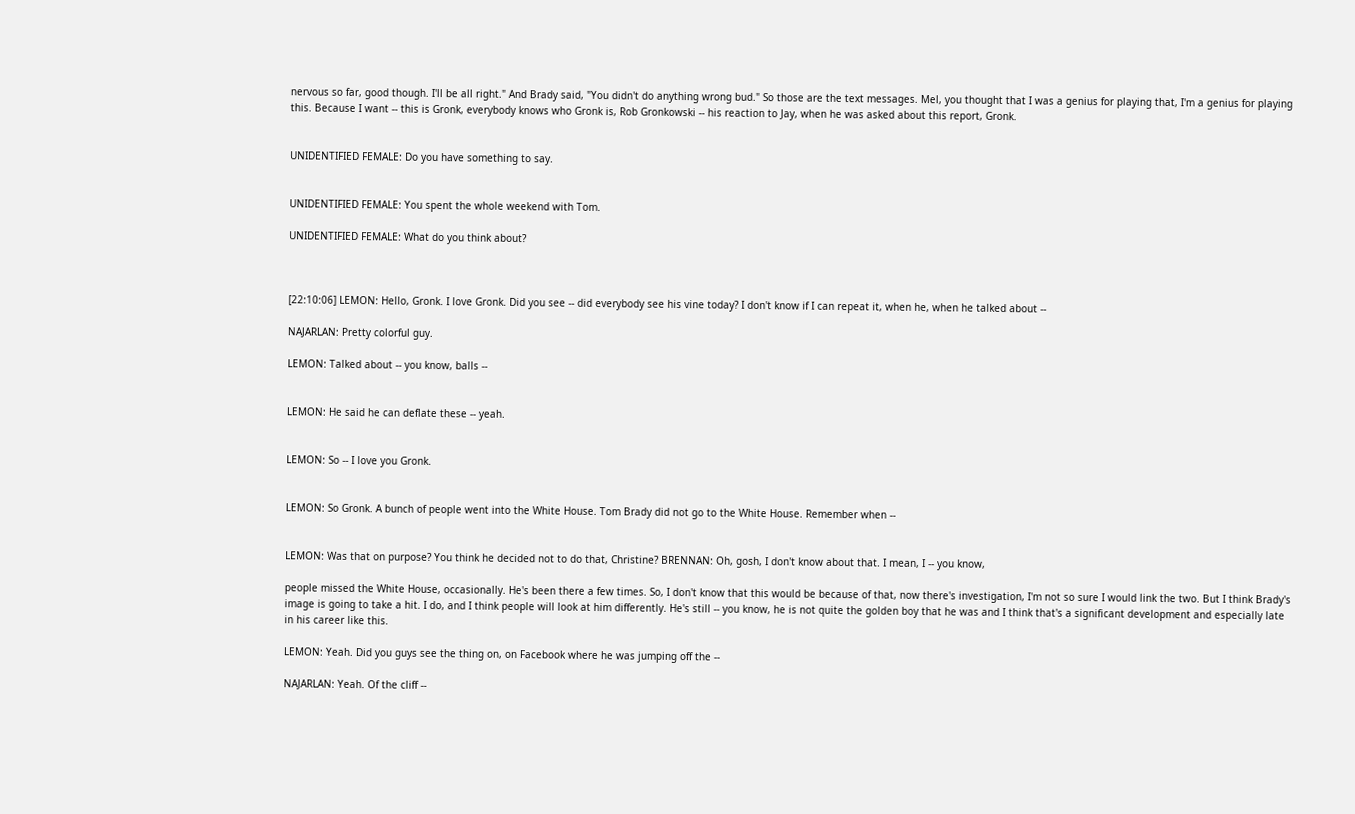nervous so far, good though. I'll be all right." And Brady said, "You didn't do anything wrong bud." So those are the text messages. Mel, you thought that I was a genius for playing that, I'm a genius for playing this. Because I want -- this is Gronk, everybody knows who Gronk is, Rob Gronkowski -- his reaction to Jay, when he was asked about this report, Gronk.


UNIDENTIFIED FEMALE: Do you have something to say.


UNIDENTIFIED FEMALE: You spent the whole weekend with Tom.

UNIDENTIFIED FEMALE: What do you think about?



[22:10:06] LEMON: Hello, Gronk. I love Gronk. Did you see -- did everybody see his vine today? I don't know if I can repeat it, when he, when he talked about --

NAJARLAN: Pretty colorful guy.

LEMON: Talked about -- you know, balls --


LEMON: He said he can deflate these -- yeah.


LEMON: So -- I love you Gronk.


LEMON: So Gronk. A bunch of people went into the White House. Tom Brady did not go to the White House. Remember when --


LEMON: Was that on purpose? You think he decided not to do that, Christine? BRENNAN: Oh, gosh, I don't know about that. I mean, I -- you know,

people missed the White House, occasionally. He's been there a few times. So, I don't know that this would be because of that, now there's investigation, I'm not so sure I would link the two. But I think Brady's image is going to take a hit. I do, and I think people will look at him differently. He's still -- you know, he is not quite the golden boy that he was and I think that's a significant development and especially late in his career like this.

LEMON: Yeah. Did you guys see the thing on, on Facebook where he was jumping off the --

NAJARLAN: Yeah. Of the cliff --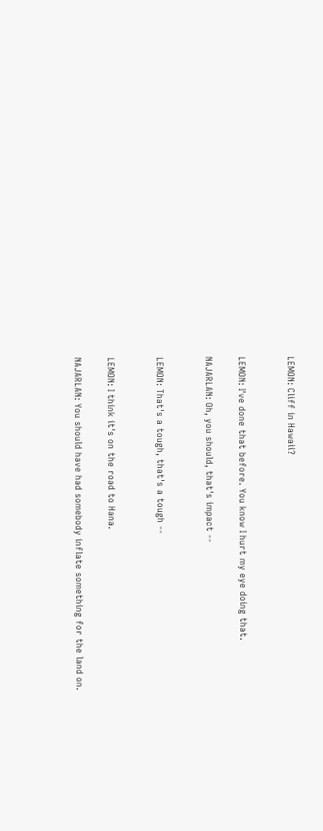LEMON: Cliff in Hawaii?


LEMON: I've done that before. You know I hurt my eye doing that.

NAJARLAN: Oh, you should, that's impact --


LEMON: That's a tough, that's a tough --


LEMON: I think it's on the road to Hana.

NAJARLAN: You should have had somebody inflate something for the land on.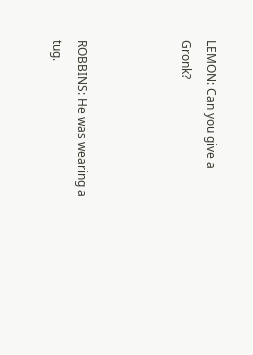LEMON: Can you give a Gronk?



ROBBINS: He was wearing a tug.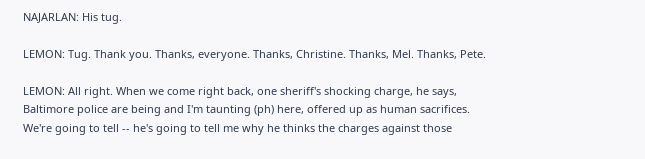NAJARLAN: His tug.

LEMON: Tug. Thank you. Thanks, everyone. Thanks, Christine. Thanks, Mel. Thanks, Pete.

LEMON: All right. When we come right back, one sheriff's shocking charge, he says, Baltimore police are being and I'm taunting (ph) here, offered up as human sacrifices. We're going to tell -- he's going to tell me why he thinks the charges against those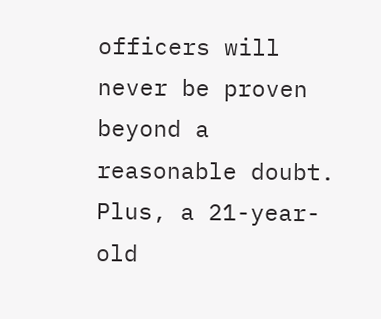officers will never be proven beyond a reasonable doubt. Plus, a 21-year-old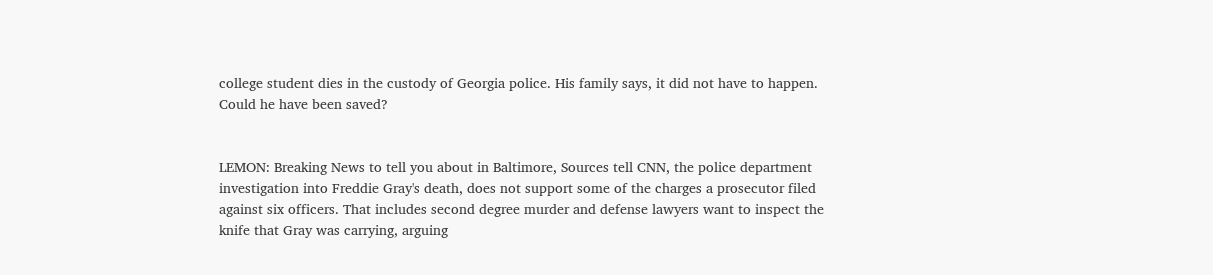college student dies in the custody of Georgia police. His family says, it did not have to happen. Could he have been saved?


LEMON: Breaking News to tell you about in Baltimore, Sources tell CNN, the police department investigation into Freddie Gray's death, does not support some of the charges a prosecutor filed against six officers. That includes second degree murder and defense lawyers want to inspect the knife that Gray was carrying, arguing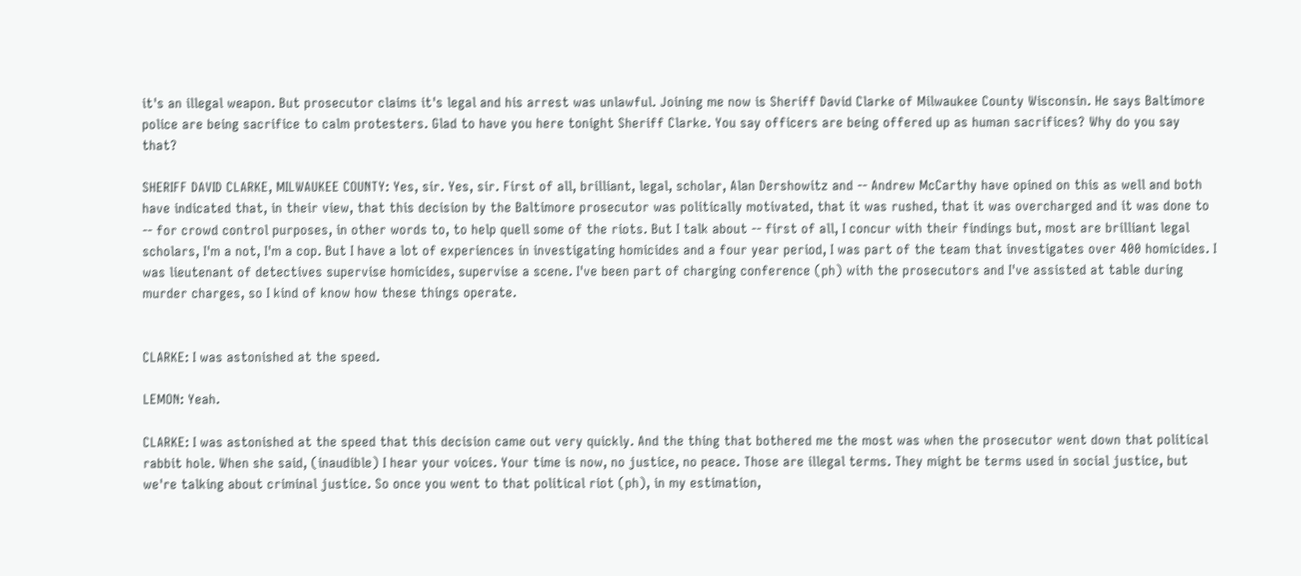it's an illegal weapon. But prosecutor claims it's legal and his arrest was unlawful. Joining me now is Sheriff David Clarke of Milwaukee County Wisconsin. He says Baltimore police are being sacrifice to calm protesters. Glad to have you here tonight Sheriff Clarke. You say officers are being offered up as human sacrifices? Why do you say that?

SHERIFF DAVID CLARKE, MILWAUKEE COUNTY: Yes, sir. Yes, sir. First of all, brilliant, legal, scholar, Alan Dershowitz and -- Andrew McCarthy have opined on this as well and both have indicated that, in their view, that this decision by the Baltimore prosecutor was politically motivated, that it was rushed, that it was overcharged and it was done to -- for crowd control purposes, in other words to, to help quell some of the riots. But I talk about -- first of all, I concur with their findings but, most are brilliant legal scholars, I'm a not, I'm a cop. But I have a lot of experiences in investigating homicides and a four year period, I was part of the team that investigates over 400 homicides. I was lieutenant of detectives supervise homicides, supervise a scene. I've been part of charging conference (ph) with the prosecutors and I've assisted at table during murder charges, so I kind of know how these things operate.


CLARKE: I was astonished at the speed.

LEMON: Yeah.

CLARKE: I was astonished at the speed that this decision came out very quickly. And the thing that bothered me the most was when the prosecutor went down that political rabbit hole. When she said, (inaudible) I hear your voices. Your time is now, no justice, no peace. Those are illegal terms. They might be terms used in social justice, but we're talking about criminal justice. So once you went to that political riot (ph), in my estimation,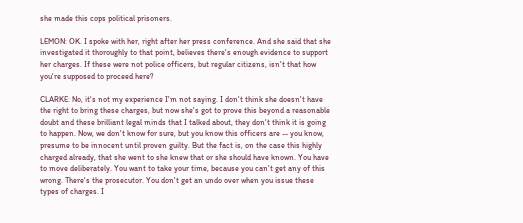she made this cops political prisoners.

LEMON: OK. I spoke with her, right after her press conference. And she said that she investigated it thoroughly to that point, believes there's enough evidence to support her charges. If these were not police officers, but regular citizens, isn't that how you're supposed to proceed here?

CLARKE: No, it's not my experience I'm not saying. I don't think she doesn't have the right to bring these charges, but now she's got to prove this beyond a reasonable doubt and these brilliant legal minds that I talked about, they don't think it is going to happen. Now, we don't know for sure, but you know this officers are -- you know, presume to be innocent until proven guilty. But the fact is, on the case this highly charged already, that she went to she knew that or she should have known. You have to move deliberately. You want to take your time, because you can't get any of this wrong. There's the prosecutor. You don't get an undo over when you issue these types of charges. I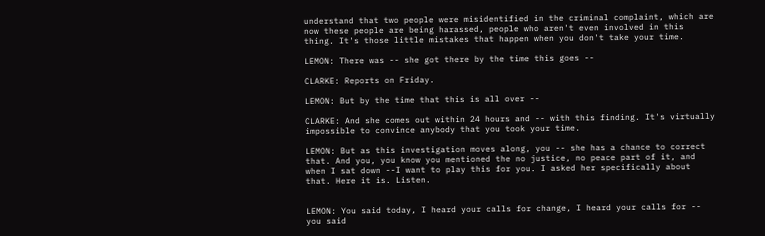understand that two people were misidentified in the criminal complaint, which are now these people are being harassed, people who aren't even involved in this thing. It's those little mistakes that happen when you don't take your time.

LEMON: There was -- she got there by the time this goes --

CLARKE: Reports on Friday.

LEMON: But by the time that this is all over --

CLARKE: And she comes out within 24 hours and -- with this finding. It's virtually impossible to convince anybody that you took your time.

LEMON: But as this investigation moves along, you -- she has a chance to correct that. And you, you know you mentioned the no justice, no peace part of it, and when I sat down --I want to play this for you. I asked her specifically about that. Here it is. Listen.


LEMON: You said today, I heard your calls for change, I heard your calls for -- you said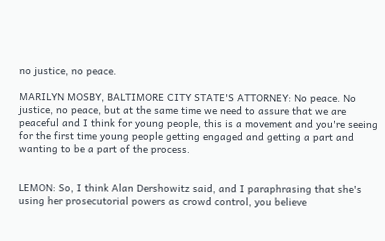no justice, no peace.

MARILYN MOSBY, BALTIMORE CITY STATE'S ATTORNEY: No peace. No justice, no peace, but at the same time we need to assure that we are peaceful and I think for young people, this is a movement and you're seeing for the first time young people getting engaged and getting a part and wanting to be a part of the process.


LEMON: So, I think Alan Dershowitz said, and I paraphrasing that she's using her prosecutorial powers as crowd control, you believe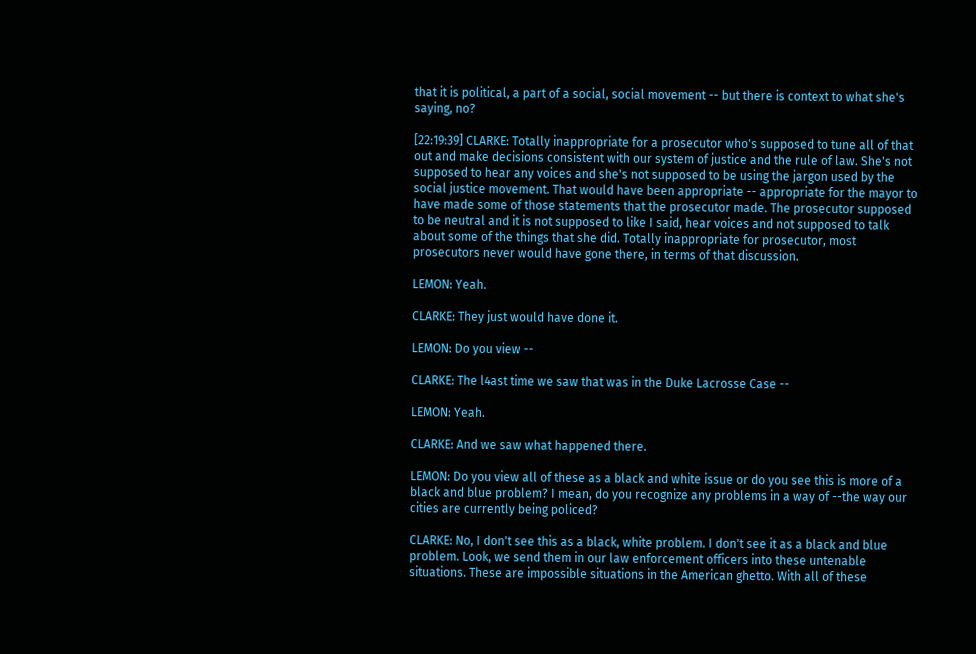that it is political, a part of a social, social movement -- but there is context to what she's saying, no?

[22:19:39] CLARKE: Totally inappropriate for a prosecutor who's supposed to tune all of that out and make decisions consistent with our system of justice and the rule of law. She's not supposed to hear any voices and she's not supposed to be using the jargon used by the social justice movement. That would have been appropriate -- appropriate for the mayor to have made some of those statements that the prosecutor made. The prosecutor supposed to be neutral and it is not supposed to like I said, hear voices and not supposed to talk about some of the things that she did. Totally inappropriate for prosecutor, most prosecutors never would have gone there, in terms of that discussion.

LEMON: Yeah.

CLARKE: They just would have done it.

LEMON: Do you view --

CLARKE: The l4ast time we saw that was in the Duke Lacrosse Case --

LEMON: Yeah.

CLARKE: And we saw what happened there.

LEMON: Do you view all of these as a black and white issue or do you see this is more of a black and blue problem? I mean, do you recognize any problems in a way of --the way our cities are currently being policed?

CLARKE: No, I don't see this as a black, white problem. I don't see it as a black and blue problem. Look, we send them in our law enforcement officers into these untenable situations. These are impossible situations in the American ghetto. With all of these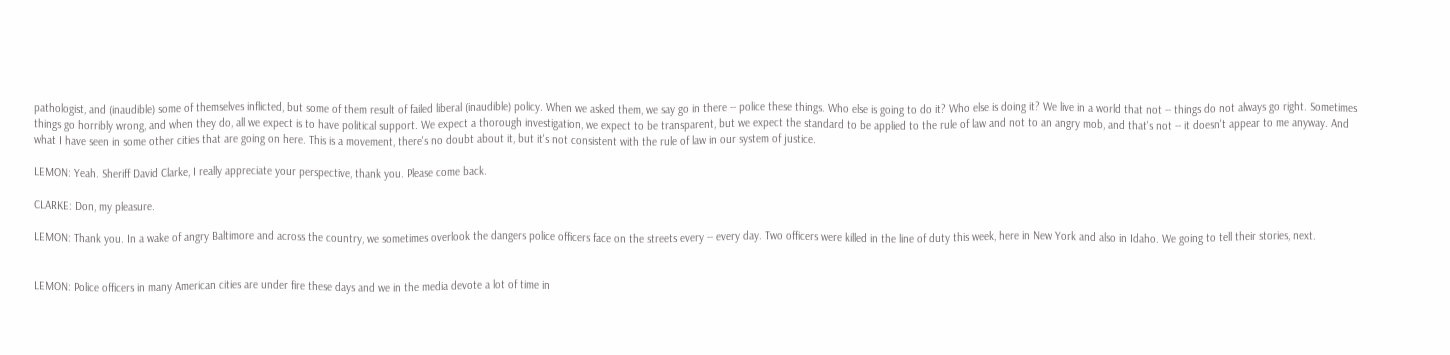pathologist, and (inaudible) some of themselves inflicted, but some of them result of failed liberal (inaudible) policy. When we asked them, we say go in there -- police these things. Who else is going to do it? Who else is doing it? We live in a world that not -- things do not always go right. Sometimes things go horribly wrong, and when they do, all we expect is to have political support. We expect a thorough investigation, we expect to be transparent, but we expect the standard to be applied to the rule of law and not to an angry mob, and that's not -- it doesn't appear to me anyway. And what I have seen in some other cities that are going on here. This is a movement, there's no doubt about it, but it's not consistent with the rule of law in our system of justice.

LEMON: Yeah. Sheriff David Clarke, I really appreciate your perspective, thank you. Please come back.

CLARKE: Don, my pleasure.

LEMON: Thank you. In a wake of angry Baltimore and across the country, we sometimes overlook the dangers police officers face on the streets every -- every day. Two officers were killed in the line of duty this week, here in New York and also in Idaho. We going to tell their stories, next.


LEMON: Police officers in many American cities are under fire these days and we in the media devote a lot of time in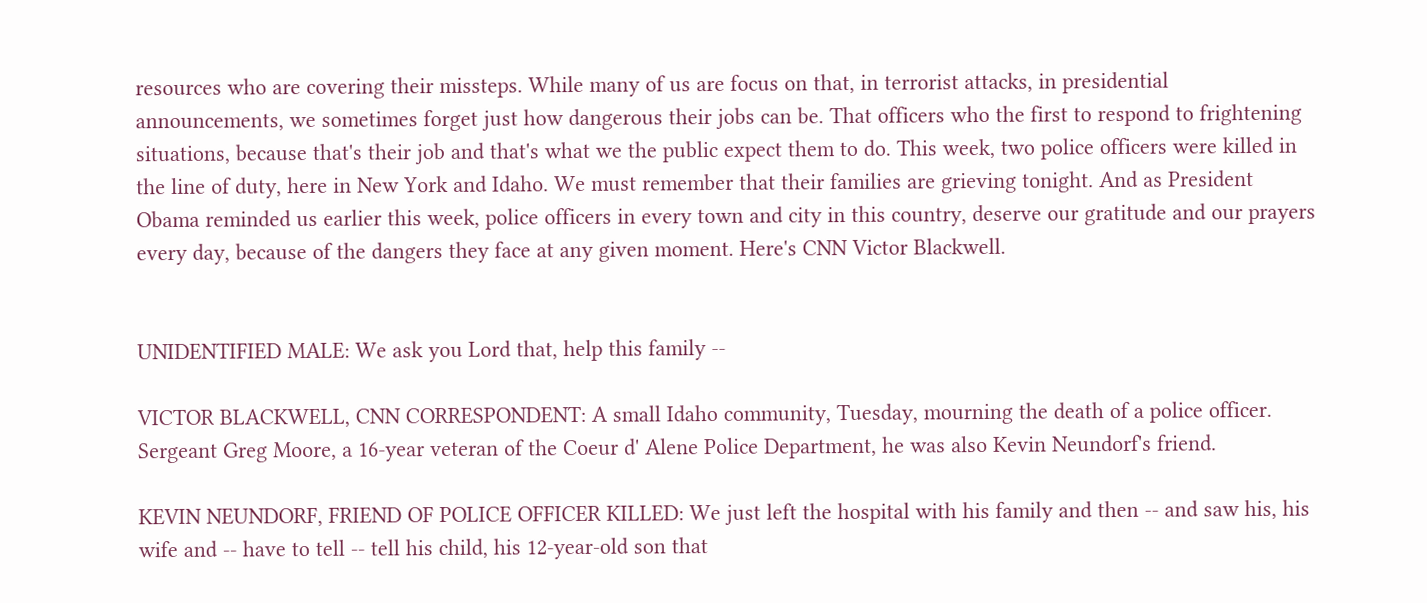resources who are covering their missteps. While many of us are focus on that, in terrorist attacks, in presidential announcements, we sometimes forget just how dangerous their jobs can be. That officers who the first to respond to frightening situations, because that's their job and that's what we the public expect them to do. This week, two police officers were killed in the line of duty, here in New York and Idaho. We must remember that their families are grieving tonight. And as President Obama reminded us earlier this week, police officers in every town and city in this country, deserve our gratitude and our prayers every day, because of the dangers they face at any given moment. Here's CNN Victor Blackwell.


UNIDENTIFIED MALE: We ask you Lord that, help this family --

VICTOR BLACKWELL, CNN CORRESPONDENT: A small Idaho community, Tuesday, mourning the death of a police officer. Sergeant Greg Moore, a 16-year veteran of the Coeur d' Alene Police Department, he was also Kevin Neundorf's friend.

KEVIN NEUNDORF, FRIEND OF POLICE OFFICER KILLED: We just left the hospital with his family and then -- and saw his, his wife and -- have to tell -- tell his child, his 12-year-old son that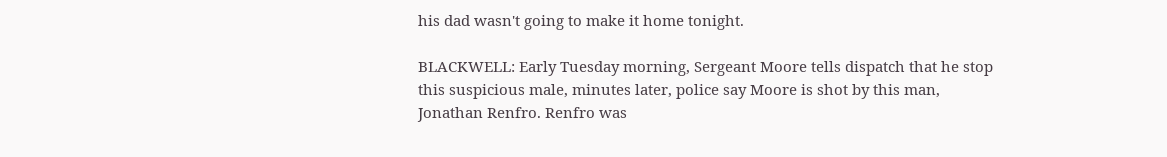his dad wasn't going to make it home tonight.

BLACKWELL: Early Tuesday morning, Sergeant Moore tells dispatch that he stop this suspicious male, minutes later, police say Moore is shot by this man, Jonathan Renfro. Renfro was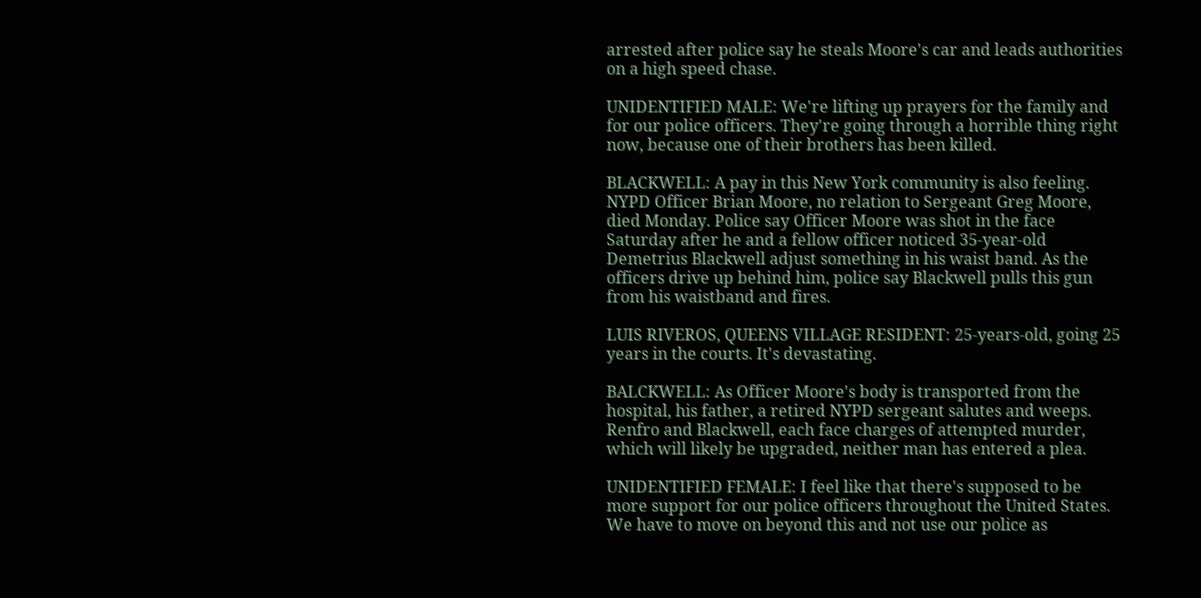arrested after police say he steals Moore's car and leads authorities on a high speed chase.

UNIDENTIFIED MALE: We're lifting up prayers for the family and for our police officers. They're going through a horrible thing right now, because one of their brothers has been killed.

BLACKWELL: A pay in this New York community is also feeling. NYPD Officer Brian Moore, no relation to Sergeant Greg Moore, died Monday. Police say Officer Moore was shot in the face Saturday after he and a fellow officer noticed 35-year-old Demetrius Blackwell adjust something in his waist band. As the officers drive up behind him, police say Blackwell pulls this gun from his waistband and fires.

LUIS RIVEROS, QUEENS VILLAGE RESIDENT: 25-years-old, going 25 years in the courts. It's devastating.

BALCKWELL: As Officer Moore's body is transported from the hospital, his father, a retired NYPD sergeant salutes and weeps. Renfro and Blackwell, each face charges of attempted murder, which will likely be upgraded, neither man has entered a plea.

UNIDENTIFIED FEMALE: I feel like that there's supposed to be more support for our police officers throughout the United States. We have to move on beyond this and not use our police as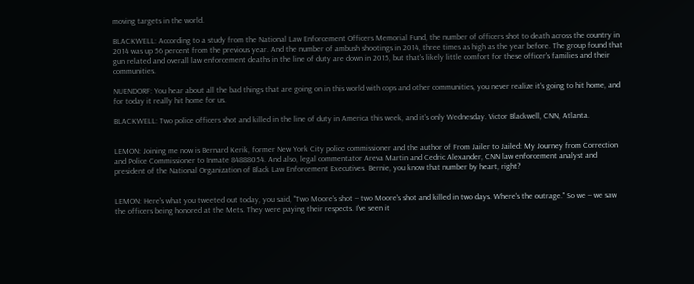moving targets in the world.

BLACKWELL: According to a study from the National Law Enforcement Officers Memorial Fund, the number of officers shot to death across the country in 2014 was up 56 percent from the previous year. And the number of ambush shootings in 2014, three times as high as the year before. The group found that gun related and overall law enforcement deaths in the line of duty are down in 2015, but that's likely little comfort for these officer's families and their communities.

NUENDORF: You hear about all the bad things that are going on in this world with cops and other communities, you never realize it's going to hit home, and for today it really hit home for us.

BLACKWELL: Two police officers shot and killed in the line of duty in America this week, and it's only Wednesday. Victor Blackwell, CNN, Atlanta.


LEMON: Joining me now is Bernard Kerik, former New York City police commissioner and the author of From Jailer to Jailed: My Journey from Correction and Police Commissioner to Inmate 84888054. And also, legal commentator Areva Martin and Cedric Alexander, CNN law enforcement analyst and president of the National Organization of Black Law Enforcement Executives. Bernie, you know that number by heart, right?


LEMON: Here's what you tweeted out today, you said, "Two Moore's shot -- two Moore's shot and killed in two days. Where's the outrage." So we -- we saw the officers being honored at the Mets. They were paying their respects. I've seen it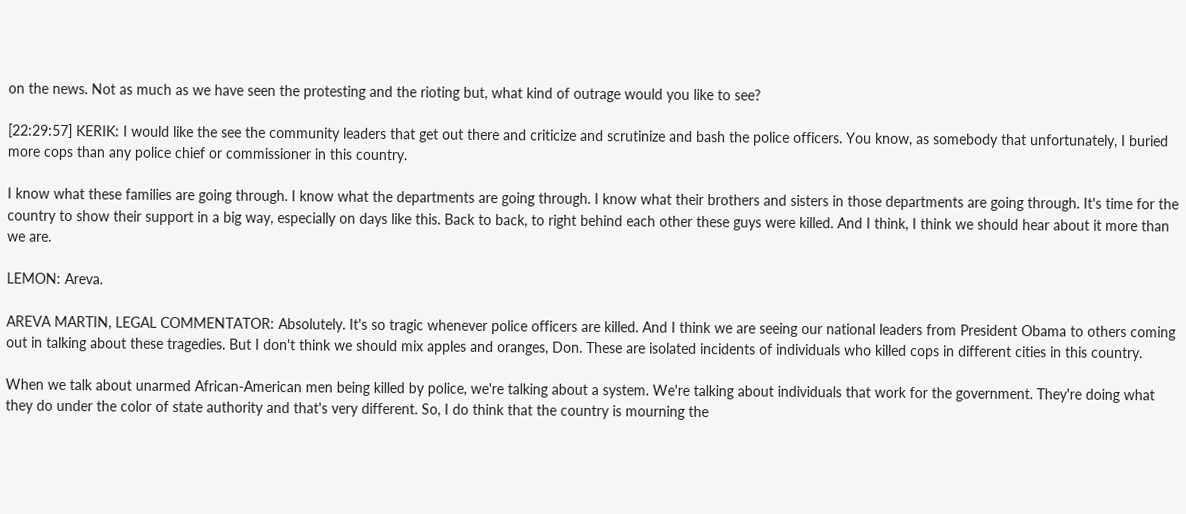on the news. Not as much as we have seen the protesting and the rioting but, what kind of outrage would you like to see?

[22:29:57] KERIK: I would like the see the community leaders that get out there and criticize and scrutinize and bash the police officers. You know, as somebody that unfortunately, I buried more cops than any police chief or commissioner in this country.

I know what these families are going through. I know what the departments are going through. I know what their brothers and sisters in those departments are going through. It's time for the country to show their support in a big way, especially on days like this. Back to back, to right behind each other these guys were killed. And I think, I think we should hear about it more than we are.

LEMON: Areva.

AREVA MARTIN, LEGAL COMMENTATOR: Absolutely. It's so tragic whenever police officers are killed. And I think we are seeing our national leaders from President Obama to others coming out in talking about these tragedies. But I don't think we should mix apples and oranges, Don. These are isolated incidents of individuals who killed cops in different cities in this country.

When we talk about unarmed African-American men being killed by police, we're talking about a system. We're talking about individuals that work for the government. They're doing what they do under the color of state authority and that's very different. So, I do think that the country is mourning the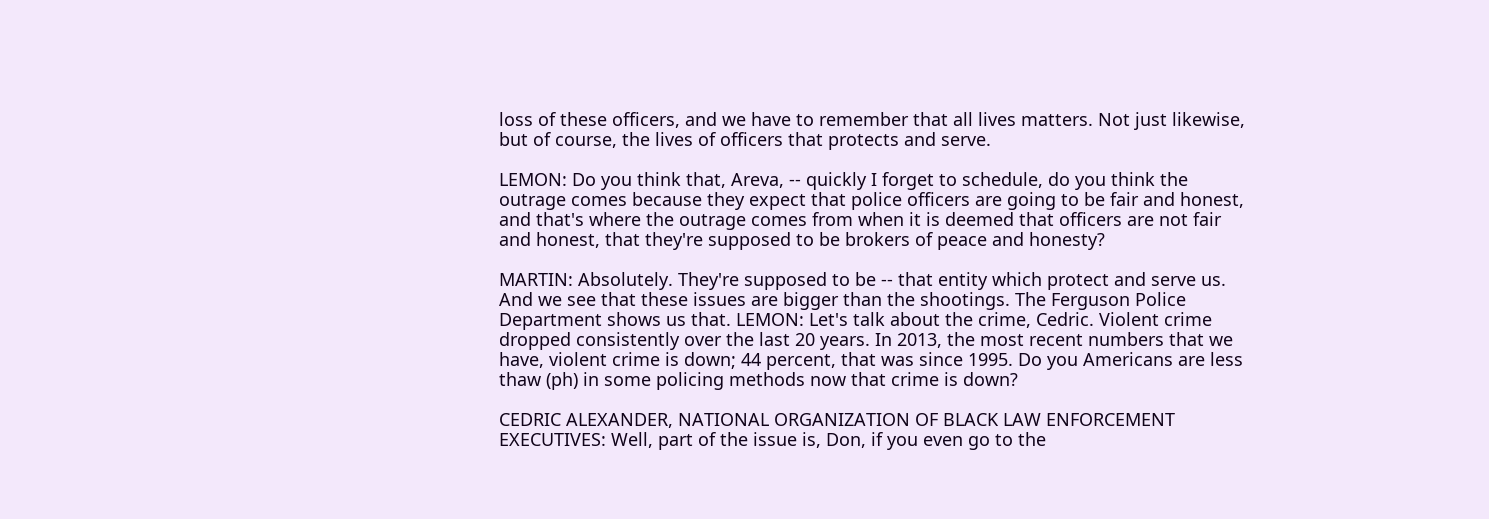loss of these officers, and we have to remember that all lives matters. Not just likewise, but of course, the lives of officers that protects and serve.

LEMON: Do you think that, Areva, -- quickly I forget to schedule, do you think the outrage comes because they expect that police officers are going to be fair and honest, and that's where the outrage comes from when it is deemed that officers are not fair and honest, that they're supposed to be brokers of peace and honesty?

MARTIN: Absolutely. They're supposed to be -- that entity which protect and serve us. And we see that these issues are bigger than the shootings. The Ferguson Police Department shows us that. LEMON: Let's talk about the crime, Cedric. Violent crime dropped consistently over the last 20 years. In 2013, the most recent numbers that we have, violent crime is down; 44 percent, that was since 1995. Do you Americans are less thaw (ph) in some policing methods now that crime is down?

CEDRIC ALEXANDER, NATIONAL ORGANIZATION OF BLACK LAW ENFORCEMENT EXECUTIVES: Well, part of the issue is, Don, if you even go to the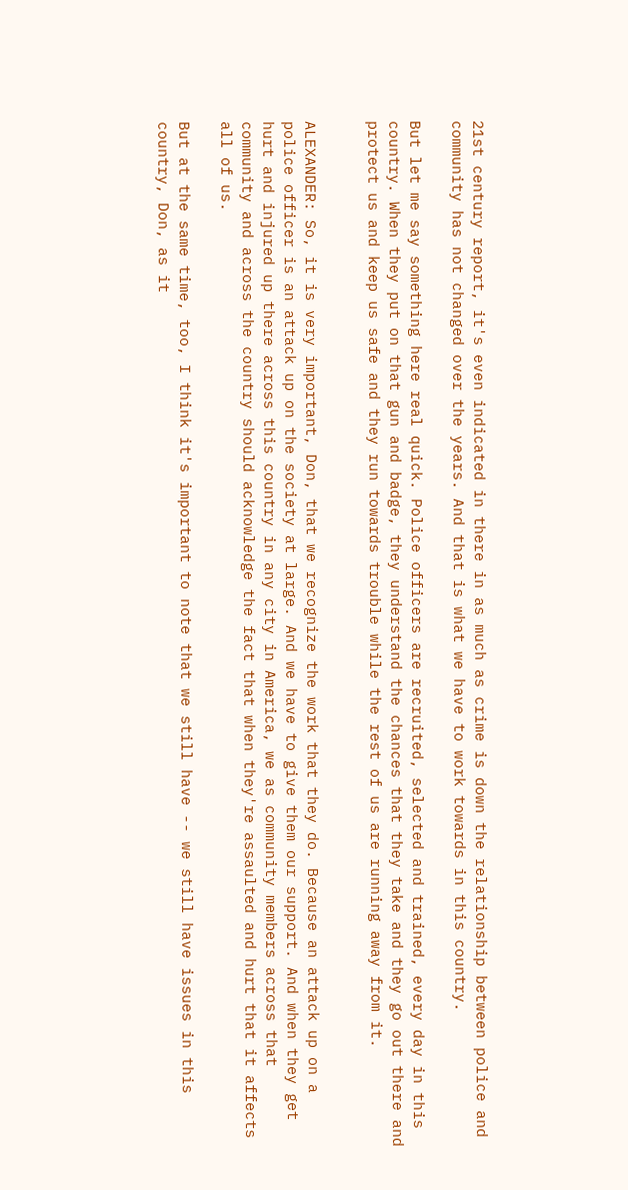21st century report, it's even indicated in there in as much as crime is down the relationship between police and community has not changed over the years. And that is what we have to work towards in this country.

But let me say something here real quick. Police officers are recruited, selected and trained, every day in this country. When they put on that gun and badge, they understand the chances that they take and they go out there and protect us and keep us safe and they run towards trouble while the rest of us are running away from it.


ALEXANDER: So, it is very important, Don, that we recognize the work that they do. Because an attack up on a police officer is an attack up on the society at large. And we have to give them our support. And when they get hurt and injured up there across this country in any city in America, we as community members across that community and across the country should acknowledge the fact that when they're assaulted and hurt that it affects all of us.

But at the same time, too, I think it's important to note that we still have -- we still have issues in this country, Don, as it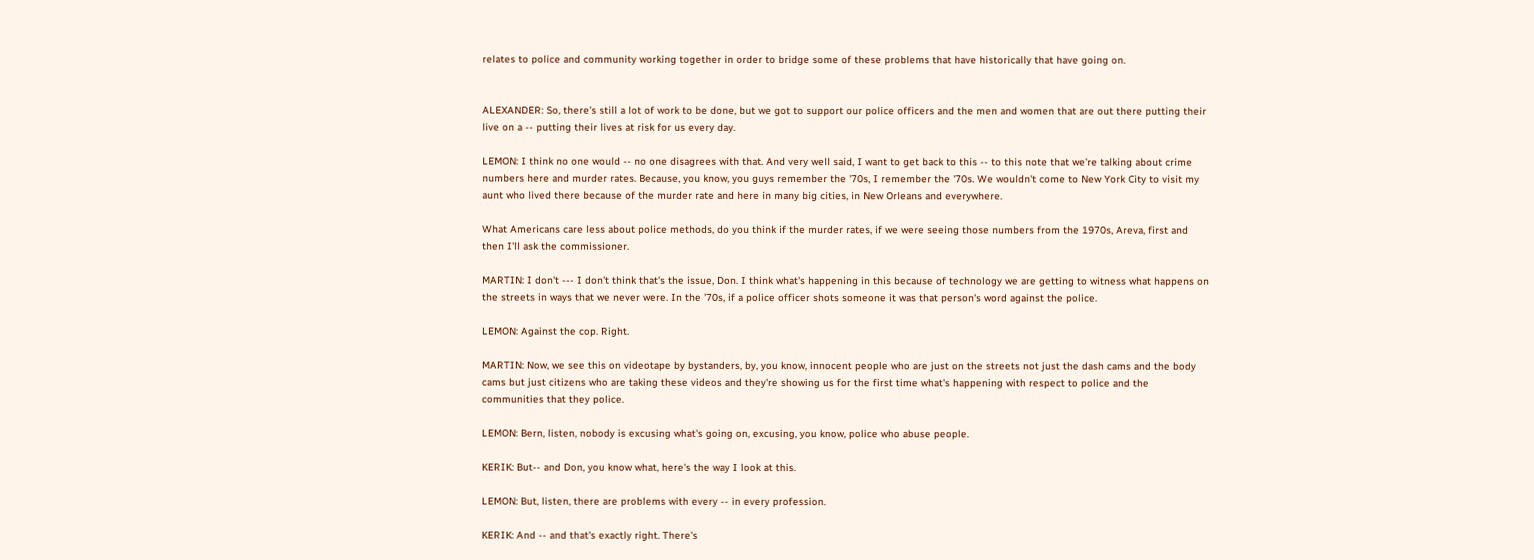relates to police and community working together in order to bridge some of these problems that have historically that have going on.


ALEXANDER: So, there's still a lot of work to be done, but we got to support our police officers and the men and women that are out there putting their live on a -- putting their lives at risk for us every day.

LEMON: I think no one would -- no one disagrees with that. And very well said, I want to get back to this -- to this note that we're talking about crime numbers here and murder rates. Because, you know, you guys remember the '70s, I remember the '70s. We wouldn't come to New York City to visit my aunt who lived there because of the murder rate and here in many big cities, in New Orleans and everywhere.

What Americans care less about police methods, do you think if the murder rates, if we were seeing those numbers from the 1970s, Areva, first and then I'll ask the commissioner.

MARTIN: I don't --- I don't think that's the issue, Don. I think what's happening in this because of technology we are getting to witness what happens on the streets in ways that we never were. In the '70s, if a police officer shots someone it was that person's word against the police.

LEMON: Against the cop. Right.

MARTIN: Now, we see this on videotape by bystanders, by, you know, innocent people who are just on the streets not just the dash cams and the body cams but just citizens who are taking these videos and they're showing us for the first time what's happening with respect to police and the communities that they police.

LEMON: Bern, listen, nobody is excusing what's going on, excusing, you know, police who abuse people.

KERIK: But-- and Don, you know what, here's the way I look at this.

LEMON: But, listen, there are problems with every -- in every profession.

KERIK: And -- and that's exactly right. There's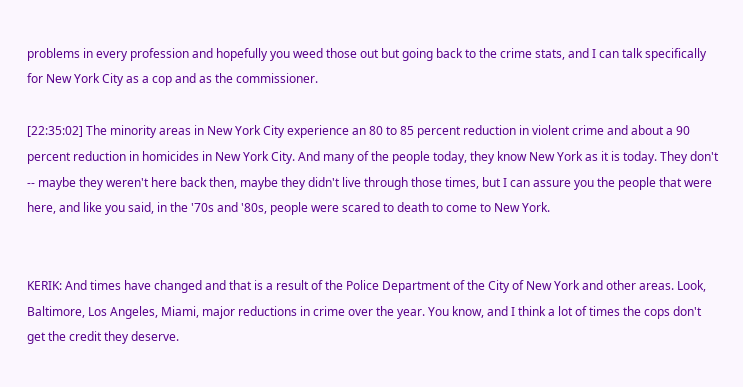problems in every profession and hopefully you weed those out but going back to the crime stats, and I can talk specifically for New York City as a cop and as the commissioner.

[22:35:02] The minority areas in New York City experience an 80 to 85 percent reduction in violent crime and about a 90 percent reduction in homicides in New York City. And many of the people today, they know New York as it is today. They don't -- maybe they weren't here back then, maybe they didn't live through those times, but I can assure you the people that were here, and like you said, in the '70s and '80s, people were scared to death to come to New York.


KERIK: And times have changed and that is a result of the Police Department of the City of New York and other areas. Look, Baltimore, Los Angeles, Miami, major reductions in crime over the year. You know, and I think a lot of times the cops don't get the credit they deserve.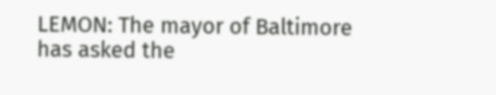LEMON: The mayor of Baltimore has asked the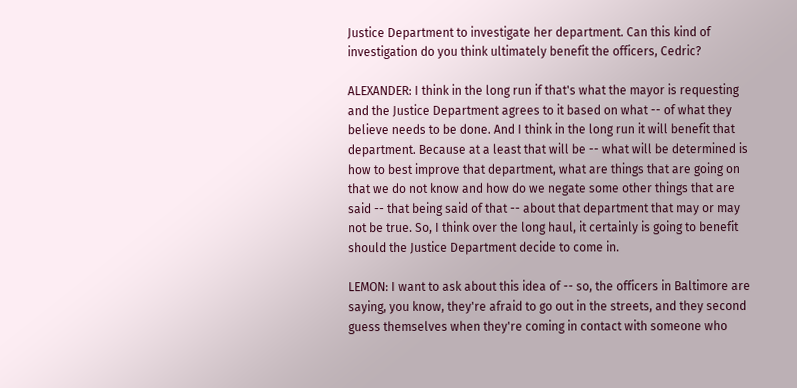Justice Department to investigate her department. Can this kind of investigation do you think ultimately benefit the officers, Cedric?

ALEXANDER: I think in the long run if that's what the mayor is requesting and the Justice Department agrees to it based on what -- of what they believe needs to be done. And I think in the long run it will benefit that department. Because at a least that will be -- what will be determined is how to best improve that department, what are things that are going on that we do not know and how do we negate some other things that are said -- that being said of that -- about that department that may or may not be true. So, I think over the long haul, it certainly is going to benefit should the Justice Department decide to come in.

LEMON: I want to ask about this idea of -- so, the officers in Baltimore are saying, you know, they're afraid to go out in the streets, and they second guess themselves when they're coming in contact with someone who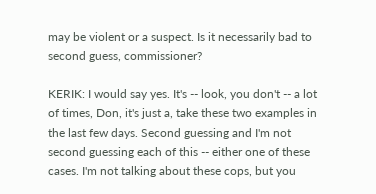may be violent or a suspect. Is it necessarily bad to second guess, commissioner?

KERIK: I would say yes. It's -- look, you don't -- a lot of times, Don, it's just a, take these two examples in the last few days. Second guessing and I'm not second guessing each of this -- either one of these cases. I'm not talking about these cops, but you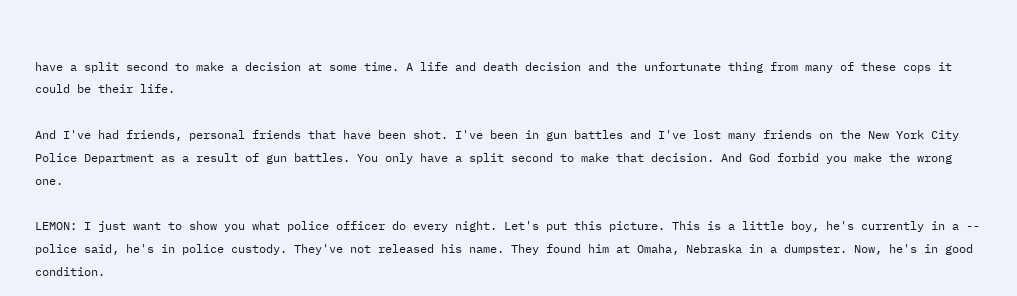have a split second to make a decision at some time. A life and death decision and the unfortunate thing from many of these cops it could be their life.

And I've had friends, personal friends that have been shot. I've been in gun battles and I've lost many friends on the New York City Police Department as a result of gun battles. You only have a split second to make that decision. And God forbid you make the wrong one.

LEMON: I just want to show you what police officer do every night. Let's put this picture. This is a little boy, he's currently in a -- police said, he's in police custody. They've not released his name. They found him at Omaha, Nebraska in a dumpster. Now, he's in good condition.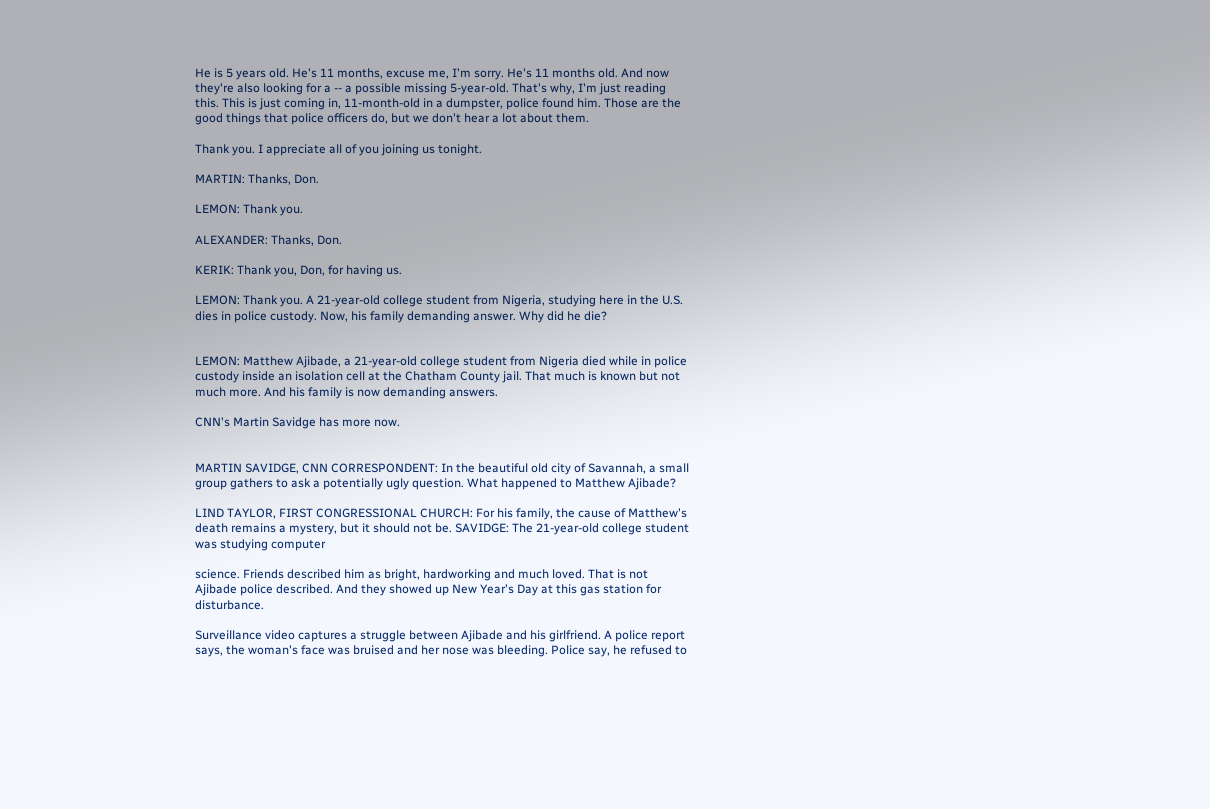He is 5 years old. He's 11 months, excuse me, I'm sorry. He's 11 months old. And now they're also looking for a -- a possible missing 5-year-old. That's why, I'm just reading this. This is just coming in, 11-month-old in a dumpster, police found him. Those are the good things that police officers do, but we don't hear a lot about them.

Thank you. I appreciate all of you joining us tonight.

MARTIN: Thanks, Don.

LEMON: Thank you.

ALEXANDER: Thanks, Don.

KERIK: Thank you, Don, for having us.

LEMON: Thank you. A 21-year-old college student from Nigeria, studying here in the U.S. dies in police custody. Now, his family demanding answer. Why did he die?


LEMON: Matthew Ajibade, a 21-year-old college student from Nigeria died while in police custody inside an isolation cell at the Chatham County jail. That much is known but not much more. And his family is now demanding answers.

CNN's Martin Savidge has more now.


MARTIN SAVIDGE, CNN CORRESPONDENT: In the beautiful old city of Savannah, a small group gathers to ask a potentially ugly question. What happened to Matthew Ajibade?

LIND TAYLOR, FIRST CONGRESSIONAL CHURCH: For his family, the cause of Matthew's death remains a mystery, but it should not be. SAVIDGE: The 21-year-old college student was studying computer

science. Friends described him as bright, hardworking and much loved. That is not Ajibade police described. And they showed up New Year's Day at this gas station for disturbance.

Surveillance video captures a struggle between Ajibade and his girlfriend. A police report says, the woman's face was bruised and her nose was bleeding. Police say, he refused to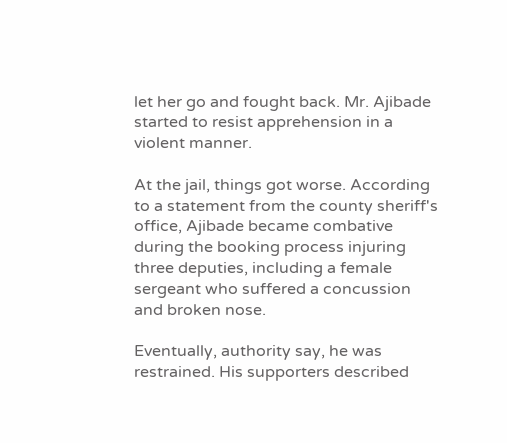let her go and fought back. Mr. Ajibade started to resist apprehension in a violent manner.

At the jail, things got worse. According to a statement from the county sheriff's office, Ajibade became combative during the booking process injuring three deputies, including a female sergeant who suffered a concussion and broken nose.

Eventually, authority say, he was restrained. His supporters described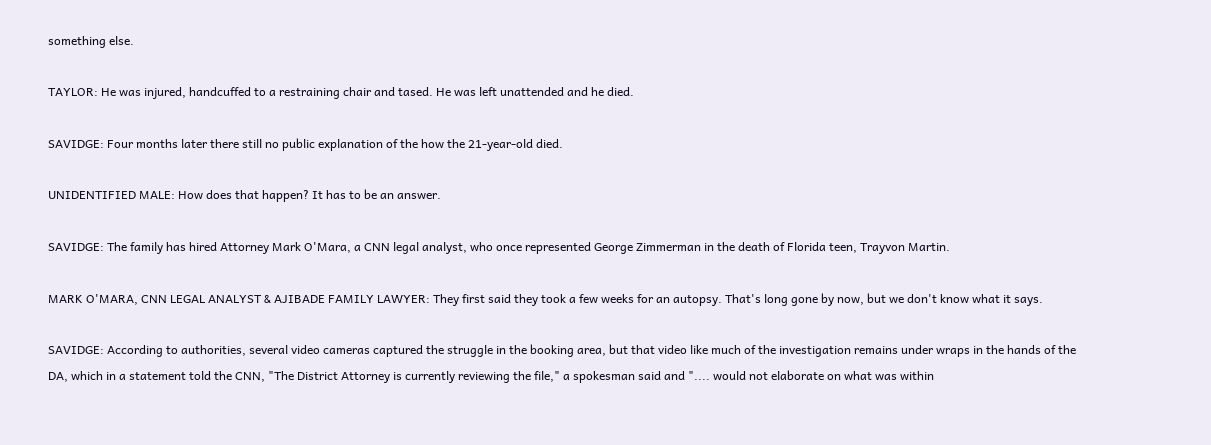something else.

TAYLOR: He was injured, handcuffed to a restraining chair and tased. He was left unattended and he died.

SAVIDGE: Four months later there still no public explanation of the how the 21-year-old died.

UNIDENTIFIED MALE: How does that happen? It has to be an answer.

SAVIDGE: The family has hired Attorney Mark O'Mara, a CNN legal analyst, who once represented George Zimmerman in the death of Florida teen, Trayvon Martin.

MARK O'MARA, CNN LEGAL ANALYST & AJIBADE FAMILY LAWYER: They first said they took a few weeks for an autopsy. That's long gone by now, but we don't know what it says.

SAVIDGE: According to authorities, several video cameras captured the struggle in the booking area, but that video like much of the investigation remains under wraps in the hands of the DA, which in a statement told the CNN, "The District Attorney is currently reviewing the file," a spokesman said and ".... would not elaborate on what was within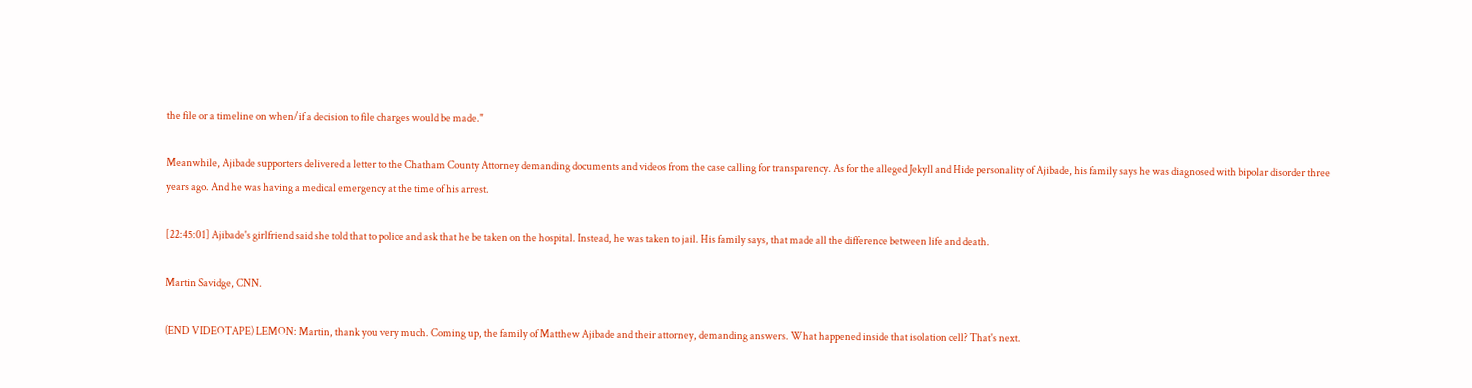the file or a timeline on when/if a decision to file charges would be made."

Meanwhile, Ajibade supporters delivered a letter to the Chatham County Attorney demanding documents and videos from the case calling for transparency. As for the alleged Jekyll and Hide personality of Ajibade, his family says he was diagnosed with bipolar disorder three years ago. And he was having a medical emergency at the time of his arrest.

[22:45:01] Ajibade's girlfriend said she told that to police and ask that he be taken on the hospital. Instead, he was taken to jail. His family says, that made all the difference between life and death.

Martin Savidge, CNN.

(END VIDEOTAPE) LEMON: Martin, thank you very much. Coming up, the family of Matthew Ajibade and their attorney, demanding answers. What happened inside that isolation cell? That's next.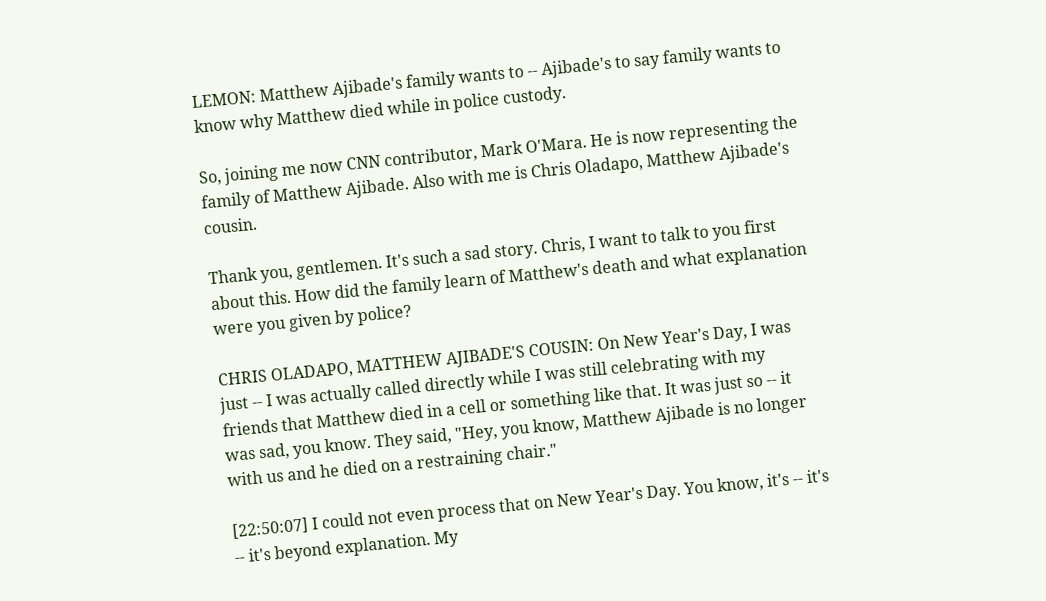LEMON: Matthew Ajibade's family wants to -- Ajibade's to say family wants to know why Matthew died while in police custody.

So, joining me now CNN contributor, Mark O'Mara. He is now representing the family of Matthew Ajibade. Also with me is Chris Oladapo, Matthew Ajibade's cousin.

Thank you, gentlemen. It's such a sad story. Chris, I want to talk to you first about this. How did the family learn of Matthew's death and what explanation were you given by police?

CHRIS OLADAPO, MATTHEW AJIBADE'S COUSIN: On New Year's Day, I was just -- I was actually called directly while I was still celebrating with my friends that Matthew died in a cell or something like that. It was just so -- it was sad, you know. They said, "Hey, you know, Matthew Ajibade is no longer with us and he died on a restraining chair."

[22:50:07] I could not even process that on New Year's Day. You know, it's -- it's -- it's beyond explanation. My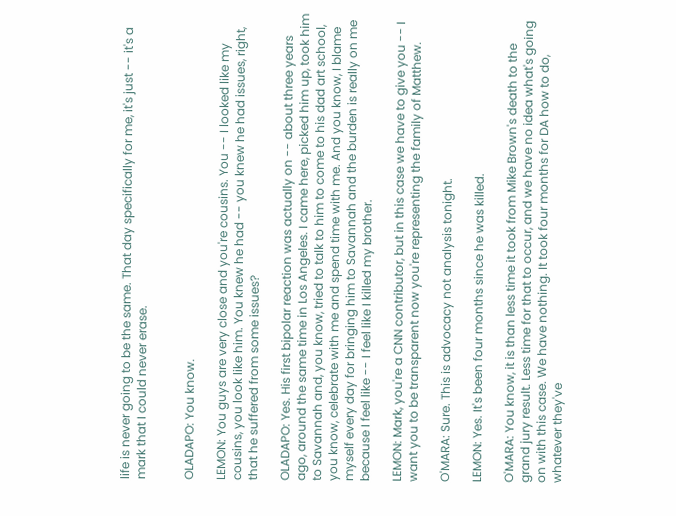life is never going to be the same. That day specifically for me, it's just -- it's a mark that I could never erase.


OLADAPO: You know.

LEMON: You guys are very close and you're cousins. You -- I looked like my cousins, you look like him. You knew he had -- you knew he had issues, right, that he suffered from some issues?

OLADAPO: Yes. His first bipolar reaction was actually on -- about three years ago, around the same time in Los Angeles. I came here, picked him up, took him to Savannah and, you know, tried to talk to him to come to his dad art school, you know, celebrate with me and spend time with me. And you know, I blame myself every day for bringing him to Savannah and the burden is really on me because I feel like -- I feel like I killed my brother.

LEMON: Mark, you're a CNN contributor, but in this case we have to give you -- I want you to be transparent now you're representing the family of Matthew.

O'MARA: Sure. This is advocacy not analysis tonight.

LEMON: Yes. It's been four months since he was killed.

O'MARA: You know, it is than less time it took from Mike Brown's death to the grand jury result. Less time for that to occur, and we have no idea what's going on with this case. We have nothing. It took four months for DA how to do, whatever they've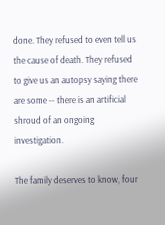done. They refused to even tell us the cause of death. They refused to give us an autopsy saying there are some -- there is an artificial shroud of an ongoing investigation.

The family deserves to know, four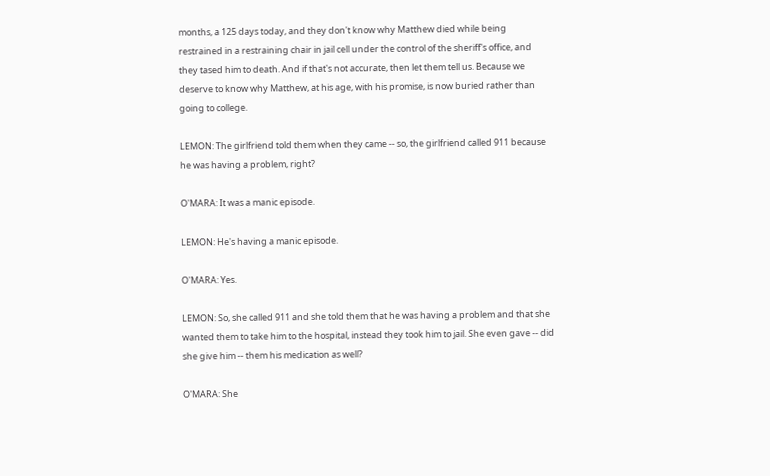months, a 125 days today, and they don't know why Matthew died while being restrained in a restraining chair in jail cell under the control of the sheriff's office, and they tased him to death. And if that's not accurate, then let them tell us. Because we deserve to know why Matthew, at his age, with his promise, is now buried rather than going to college.

LEMON: The girlfriend told them when they came -- so, the girlfriend called 911 because he was having a problem, right?

O'MARA: It was a manic episode.

LEMON: He's having a manic episode.

O'MARA: Yes.

LEMON: So, she called 911 and she told them that he was having a problem and that she wanted them to take him to the hospital, instead they took him to jail. She even gave -- did she give him -- them his medication as well?

O'MARA: She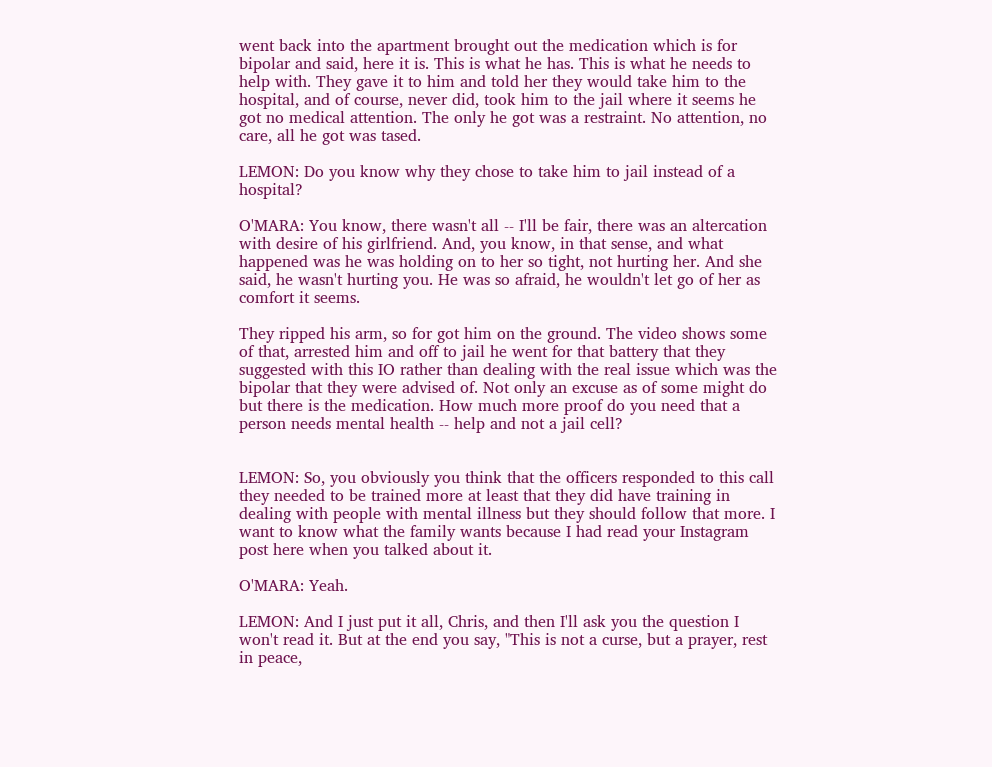went back into the apartment brought out the medication which is for bipolar and said, here it is. This is what he has. This is what he needs to help with. They gave it to him and told her they would take him to the hospital, and of course, never did, took him to the jail where it seems he got no medical attention. The only he got was a restraint. No attention, no care, all he got was tased.

LEMON: Do you know why they chose to take him to jail instead of a hospital?

O'MARA: You know, there wasn't all -- I'll be fair, there was an altercation with desire of his girlfriend. And, you know, in that sense, and what happened was he was holding on to her so tight, not hurting her. And she said, he wasn't hurting you. He was so afraid, he wouldn't let go of her as comfort it seems.

They ripped his arm, so for got him on the ground. The video shows some of that, arrested him and off to jail he went for that battery that they suggested with this IO rather than dealing with the real issue which was the bipolar that they were advised of. Not only an excuse as of some might do but there is the medication. How much more proof do you need that a person needs mental health -- help and not a jail cell?


LEMON: So, you obviously you think that the officers responded to this call they needed to be trained more at least that they did have training in dealing with people with mental illness but they should follow that more. I want to know what the family wants because I had read your Instagram post here when you talked about it.

O'MARA: Yeah.

LEMON: And I just put it all, Chris, and then I'll ask you the question I won't read it. But at the end you say, "This is not a curse, but a prayer, rest in peace,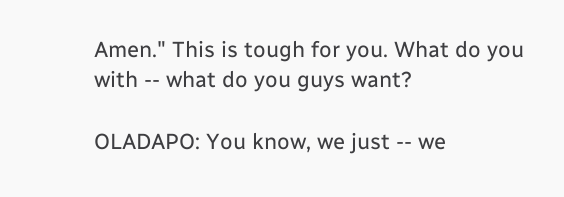Amen." This is tough for you. What do you with -- what do you guys want?

OLADAPO: You know, we just -- we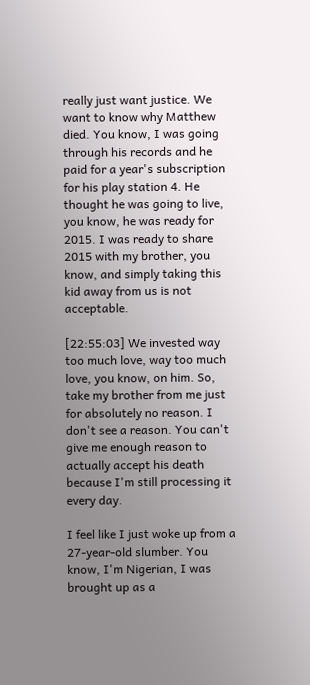really just want justice. We want to know why Matthew died. You know, I was going through his records and he paid for a year's subscription for his play station 4. He thought he was going to live, you know, he was ready for 2015. I was ready to share 2015 with my brother, you know, and simply taking this kid away from us is not acceptable.

[22:55:03] We invested way too much love, way too much love, you know, on him. So, take my brother from me just for absolutely no reason. I don't see a reason. You can't give me enough reason to actually accept his death because I'm still processing it every day.

I feel like I just woke up from a 27-year-old slumber. You know, I'm Nigerian, I was brought up as a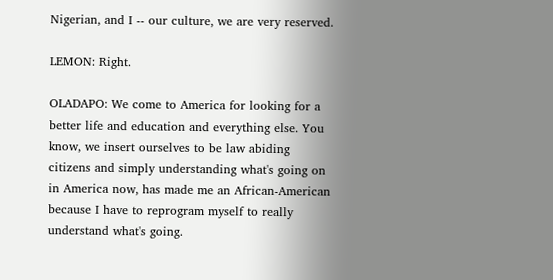Nigerian, and I -- our culture, we are very reserved.

LEMON: Right.

OLADAPO: We come to America for looking for a better life and education and everything else. You know, we insert ourselves to be law abiding citizens and simply understanding what's going on in America now, has made me an African-American because I have to reprogram myself to really understand what's going.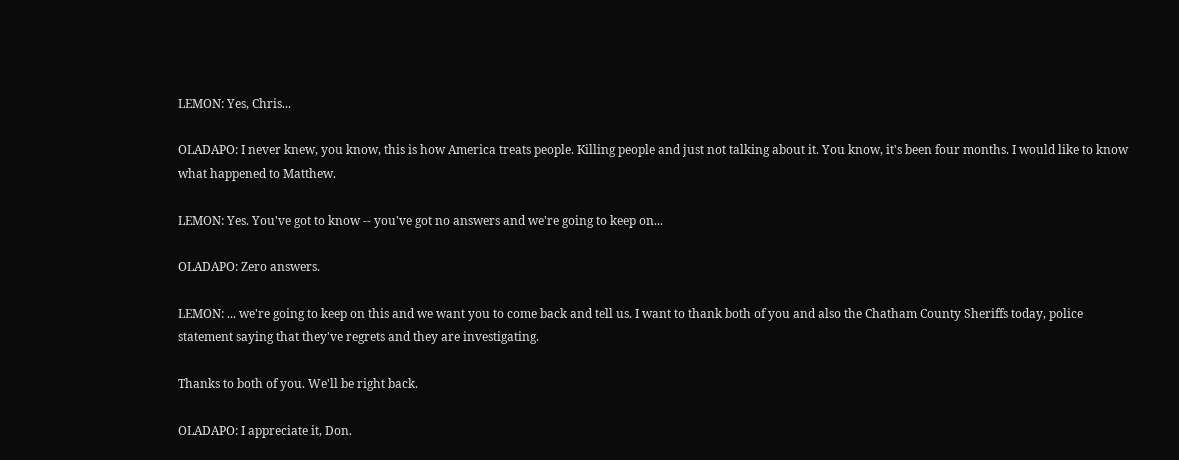LEMON: Yes, Chris...

OLADAPO: I never knew, you know, this is how America treats people. Killing people and just not talking about it. You know, it's been four months. I would like to know what happened to Matthew.

LEMON: Yes. You've got to know -- you've got no answers and we're going to keep on...

OLADAPO: Zero answers.

LEMON: ... we're going to keep on this and we want you to come back and tell us. I want to thank both of you and also the Chatham County Sheriffs today, police statement saying that they've regrets and they are investigating.

Thanks to both of you. We'll be right back.

OLADAPO: I appreciate it, Don.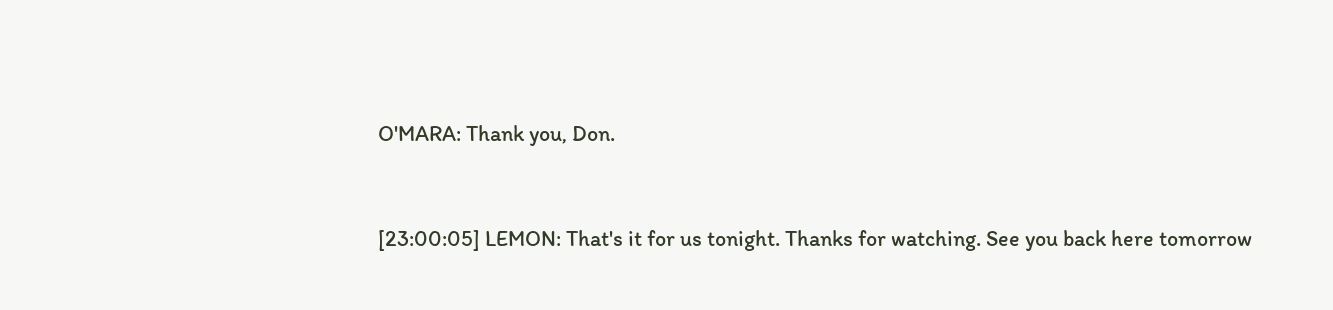O'MARA: Thank you, Don.


[23:00:05] LEMON: That's it for us tonight. Thanks for watching. See you back here tomorrow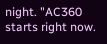night. "AC360 starts right now.